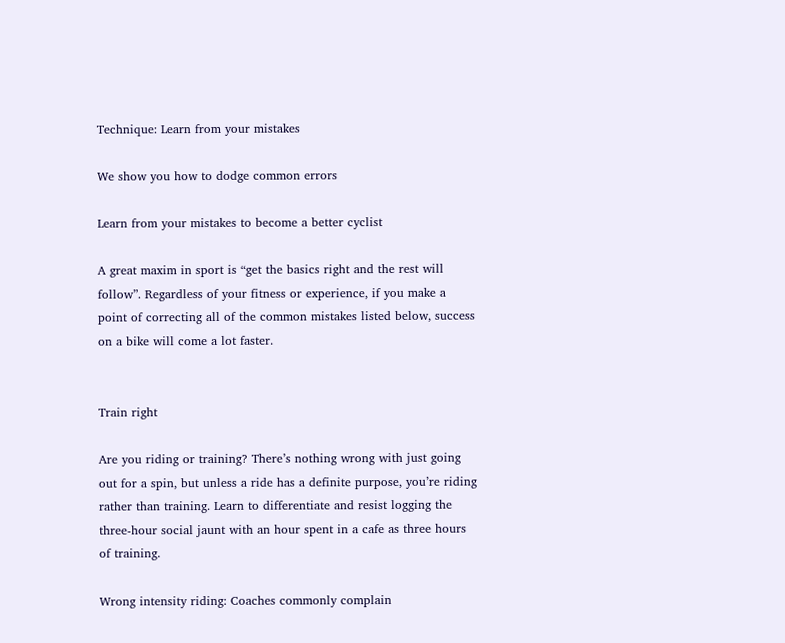Technique: Learn from your mistakes

We show you how to dodge common errors

Learn from your mistakes to become a better cyclist

A great maxim in sport is “get the basics right and the rest will follow”. Regardless of your fitness or experience, if you make a point of correcting all of the common mistakes listed below, success on a bike will come a lot faster.


Train right

Are you riding or training? There’s nothing wrong with just going out for a spin, but unless a ride has a definite purpose, you’re riding rather than training. Learn to differentiate and resist logging the three-hour social jaunt with an hour spent in a cafe as three hours of training.

Wrong intensity riding: Coaches commonly complain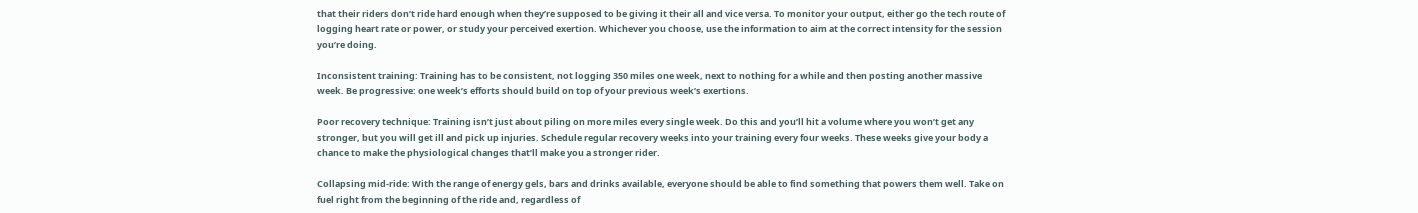that their riders don’t ride hard enough when they’re supposed to be giving it their all and vice versa. To monitor your output, either go the tech route of logging heart rate or power, or study your perceived exertion. Whichever you choose, use the information to aim at the correct intensity for the session you’re doing.

Inconsistent training: Training has to be consistent, not logging 350 miles one week, next to nothing for a while and then posting another massive week. Be progressive: one week’s efforts should build on top of your previous week’s exertions.

Poor recovery technique: Training isn’t just about piling on more miles every single week. Do this and you’ll hit a volume where you won’t get any stronger, but you will get ill and pick up injuries. Schedule regular recovery weeks into your training every four weeks. These weeks give your body a chance to make the physiological changes that’ll make you a stronger rider.

Collapsing mid-ride: With the range of energy gels, bars and drinks available, everyone should be able to find something that powers them well. Take on fuel right from the beginning of the ride and, regardless of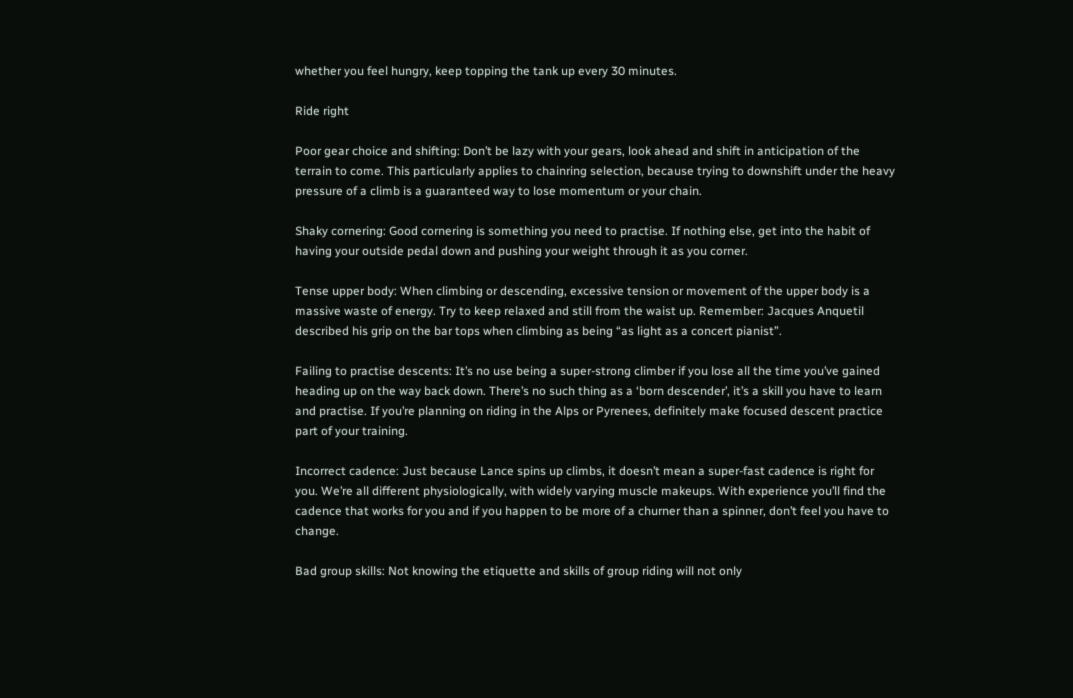whether you feel hungry, keep topping the tank up every 30 minutes.

Ride right

Poor gear choice and shifting: Don’t be lazy with your gears, look ahead and shift in anticipation of the terrain to come. This particularly applies to chainring selection, because trying to downshift under the heavy pressure of a climb is a guaranteed way to lose momentum or your chain.

Shaky cornering: Good cornering is something you need to practise. If nothing else, get into the habit of having your outside pedal down and pushing your weight through it as you corner.

Tense upper body: When climbing or descending, excessive tension or movement of the upper body is a massive waste of energy. Try to keep relaxed and still from the waist up. Remember: Jacques Anquetil described his grip on the bar tops when climbing as being “as light as a concert pianist”.

Failing to practise descents: It’s no use being a super-strong climber if you lose all the time you’ve gained heading up on the way back down. There’s no such thing as a ‘born descender’, it’s a skill you have to learn and practise. If you’re planning on riding in the Alps or Pyrenees, definitely make focused descent practice part of your training.

Incorrect cadence: Just because Lance spins up climbs, it doesn’t mean a super-fast cadence is right for you. We’re all different physiologically, with widely varying muscle makeups. With experience you’ll find the cadence that works for you and if you happen to be more of a churner than a spinner, don’t feel you have to change.

Bad group skills: Not knowing the etiquette and skills of group riding will not only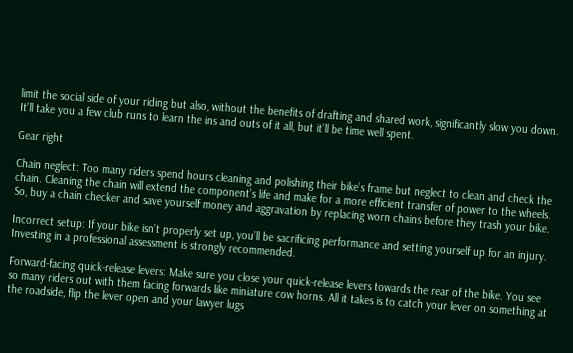limit the social side of your riding but also, without the benefits of drafting and shared work, significantly slow you down. It’ll take you a few club runs to learn the ins and outs of it all, but it’ll be time well spent.

Gear right

Chain neglect: Too many riders spend hours cleaning and polishing their bike’s frame but neglect to clean and check the chain. Cleaning the chain will extend the component’s life and make for a more efficient transfer of power to the wheels. So, buy a chain checker and save yourself money and aggravation by replacing worn chains before they trash your bike.

Incorrect setup: If your bike isn’t properly set up, you’ll be sacrificing performance and setting yourself up for an injury. Investing in a professional assessment is strongly recommended.

Forward-facing quick-release levers: Make sure you close your quick-release levers towards the rear of the bike. You see so many riders out with them facing forwards like miniature cow horns. All it takes is to catch your lever on something at the roadside, flip the lever open and your lawyer lugs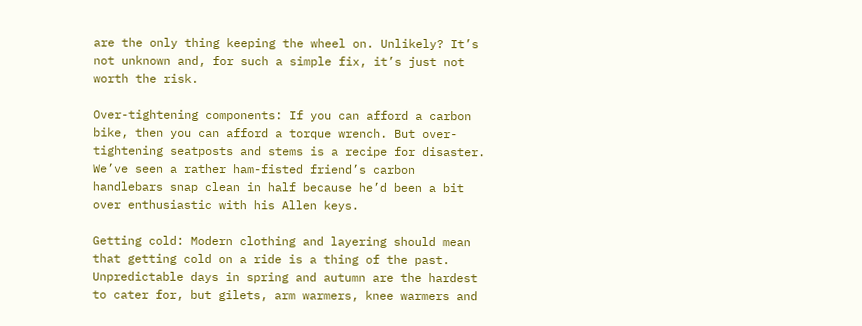are the only thing keeping the wheel on. Unlikely? It’s not unknown and, for such a simple fix, it’s just not worth the risk.

Over-tightening components: If you can afford a carbon bike, then you can afford a torque wrench. But over-tightening seatposts and stems is a recipe for disaster. We’ve seen a rather ham-fisted friend’s carbon handlebars snap clean in half because he’d been a bit over enthusiastic with his Allen keys.

Getting cold: Modern clothing and layering should mean that getting cold on a ride is a thing of the past. Unpredictable days in spring and autumn are the hardest to cater for, but gilets, arm warmers, knee warmers and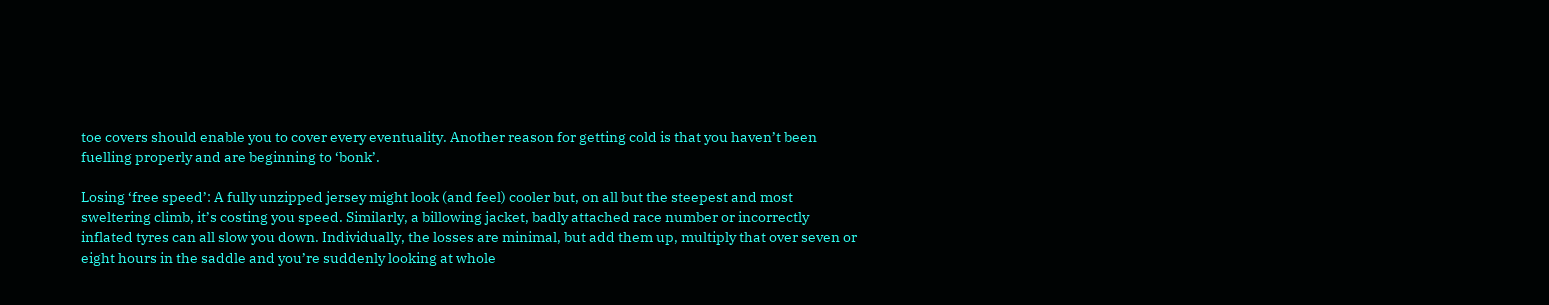toe covers should enable you to cover every eventuality. Another reason for getting cold is that you haven’t been fuelling properly and are beginning to ‘bonk’.

Losing ‘free speed’: A fully unzipped jersey might look (and feel) cooler but, on all but the steepest and most sweltering climb, it’s costing you speed. Similarly, a billowing jacket, badly attached race number or incorrectly inflated tyres can all slow you down. Individually, the losses are minimal, but add them up, multiply that over seven or eight hours in the saddle and you’re suddenly looking at whole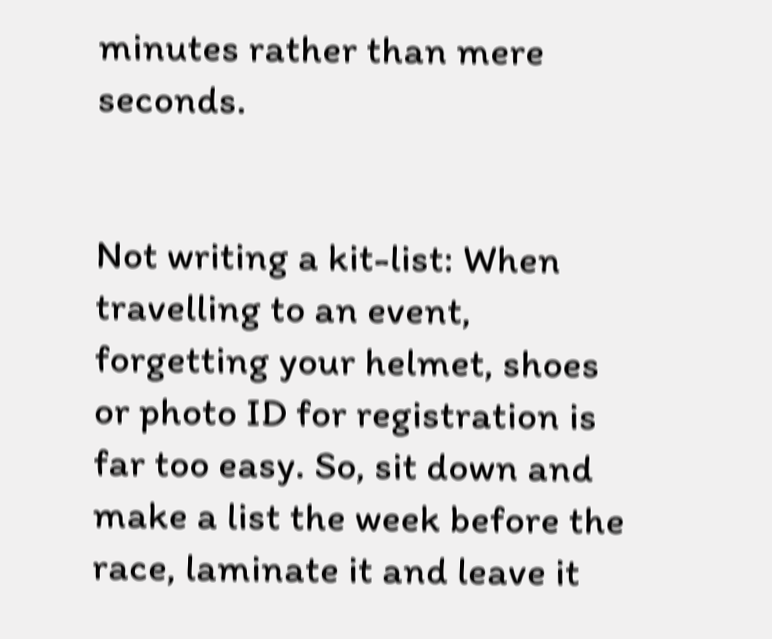minutes rather than mere seconds.


Not writing a kit-list: When travelling to an event, forgetting your helmet, shoes or photo ID for registration is far too easy. So, sit down and make a list the week before the race, laminate it and leave it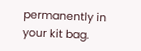permanently in your kit bag.